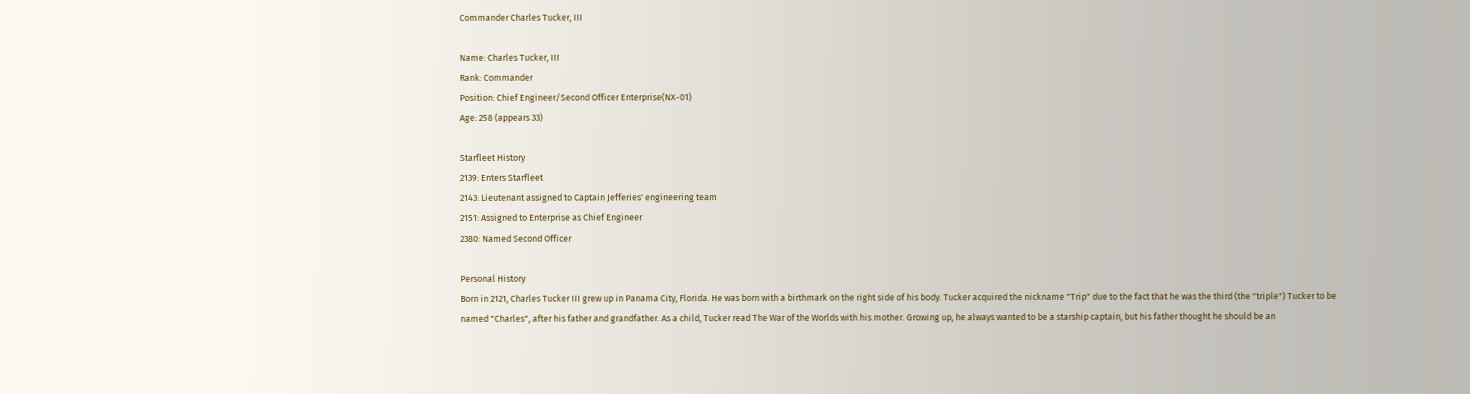Commander Charles Tucker, III

Name: Charles Tucker, III
Rank: Commander
Position: Chief Engineer/Second Officer Enterprise(NX-01)
Age: 258 (appears 33)

Starfleet History
2139: Enters Starfleet
2143: Lieutenant assigned to Captain Jefferies' engineering team
2151: Assigned to Enterprise as Chief Engineer
2380: Named Second Officer

Personal History
Born in 2121, Charles Tucker III grew up in Panama City, Florida. He was born with a birthmark on the right side of his body. Tucker acquired the nickname "Trip" due to the fact that he was the third (the "triple") Tucker to be named "Charles", after his father and grandfather. As a child, Tucker read The War of the Worlds with his mother. Growing up, he always wanted to be a starship captain, but his father thought he should be an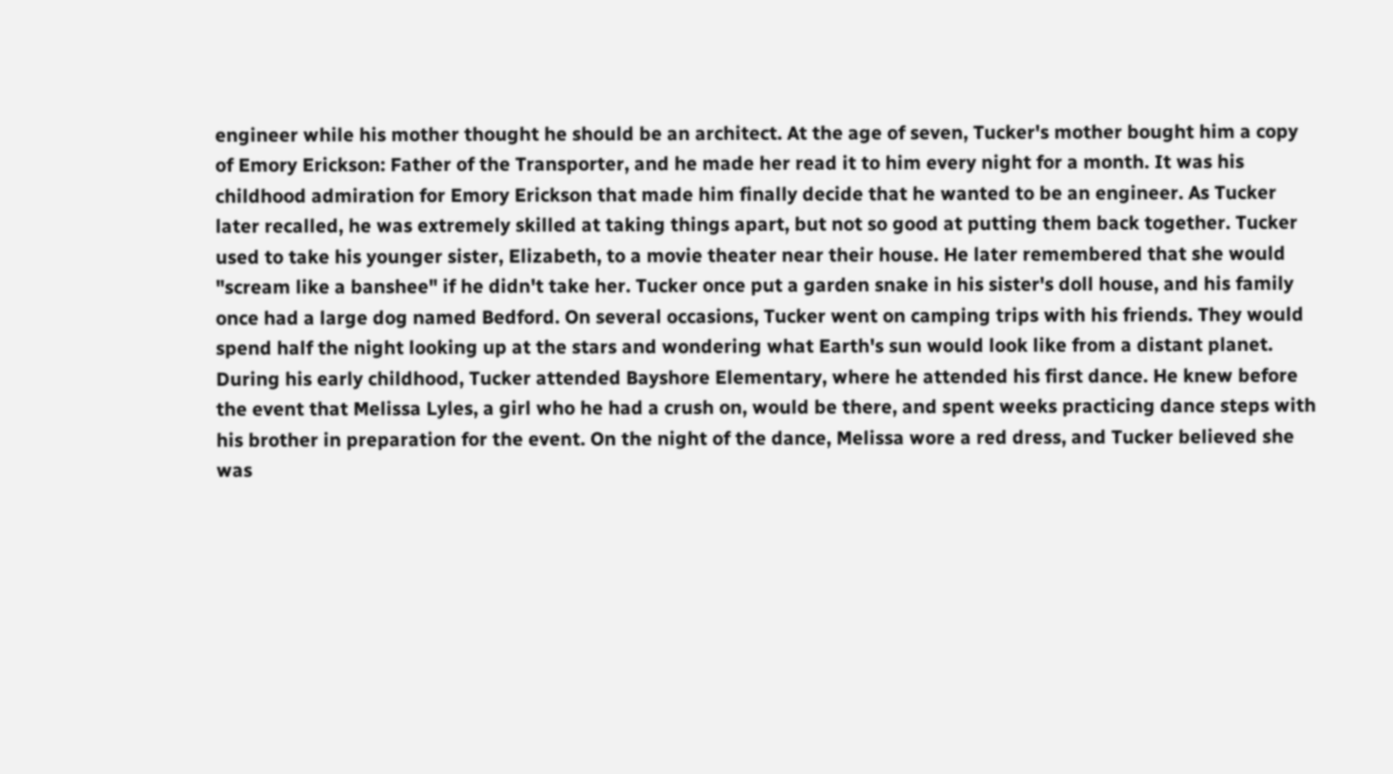engineer while his mother thought he should be an architect. At the age of seven, Tucker's mother bought him a copy of Emory Erickson: Father of the Transporter, and he made her read it to him every night for a month. It was his childhood admiration for Emory Erickson that made him finally decide that he wanted to be an engineer. As Tucker later recalled, he was extremely skilled at taking things apart, but not so good at putting them back together. Tucker used to take his younger sister, Elizabeth, to a movie theater near their house. He later remembered that she would "scream like a banshee" if he didn't take her. Tucker once put a garden snake in his sister's doll house, and his family once had a large dog named Bedford. On several occasions, Tucker went on camping trips with his friends. They would spend half the night looking up at the stars and wondering what Earth's sun would look like from a distant planet. During his early childhood, Tucker attended Bayshore Elementary, where he attended his first dance. He knew before the event that Melissa Lyles, a girl who he had a crush on, would be there, and spent weeks practicing dance steps with his brother in preparation for the event. On the night of the dance, Melissa wore a red dress, and Tucker believed she was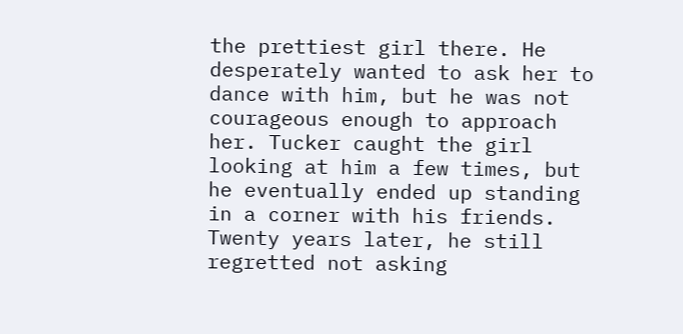the prettiest girl there. He desperately wanted to ask her to dance with him, but he was not courageous enough to approach her. Tucker caught the girl looking at him a few times, but he eventually ended up standing in a corner with his friends. Twenty years later, he still regretted not asking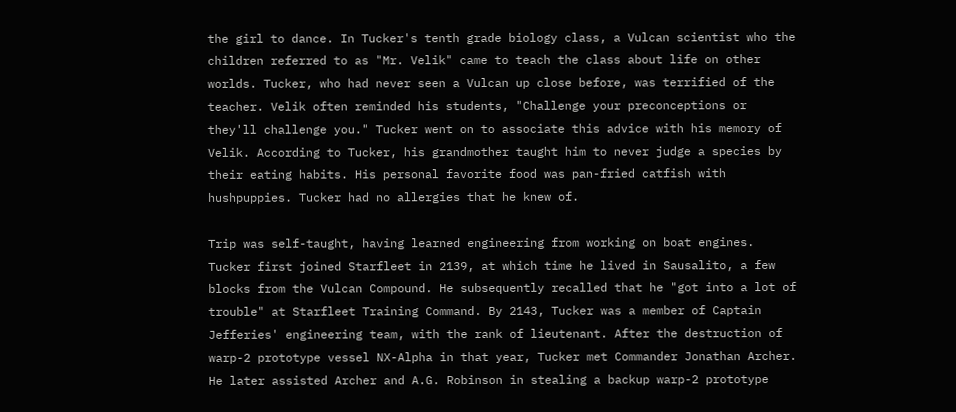the girl to dance. In Tucker's tenth grade biology class, a Vulcan scientist who the children referred to as "Mr. Velik" came to teach the class about life on other worlds. Tucker, who had never seen a Vulcan up close before, was terrified of the teacher. Velik often reminded his students, "Challenge your preconceptions or they'll challenge you." Tucker went on to associate this advice with his memory of Velik. According to Tucker, his grandmother taught him to never judge a species by their eating habits. His personal favorite food was pan-fried catfish with hushpuppies. Tucker had no allergies that he knew of.

Trip was self-taught, having learned engineering from working on boat engines. Tucker first joined Starfleet in 2139, at which time he lived in Sausalito, a few blocks from the Vulcan Compound. He subsequently recalled that he "got into a lot of trouble" at Starfleet Training Command. By 2143, Tucker was a member of Captain Jefferies' engineering team, with the rank of lieutenant. After the destruction of warp-2 prototype vessel NX-Alpha in that year, Tucker met Commander Jonathan Archer. He later assisted Archer and A.G. Robinson in stealing a backup warp-2 prototype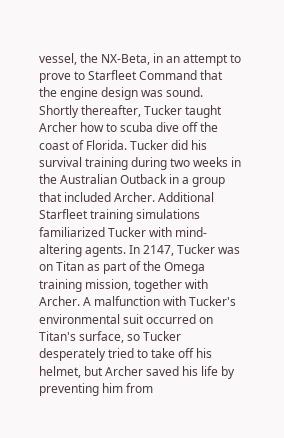vessel, the NX-Beta, in an attempt to prove to Starfleet Command that the engine design was sound. Shortly thereafter, Tucker taught Archer how to scuba dive off the coast of Florida. Tucker did his survival training during two weeks in the Australian Outback in a group that included Archer. Additional Starfleet training simulations familiarized Tucker with mind-altering agents. In 2147, Tucker was on Titan as part of the Omega training mission, together with Archer. A malfunction with Tucker's environmental suit occurred on Titan's surface, so Tucker desperately tried to take off his helmet, but Archer saved his life by preventing him from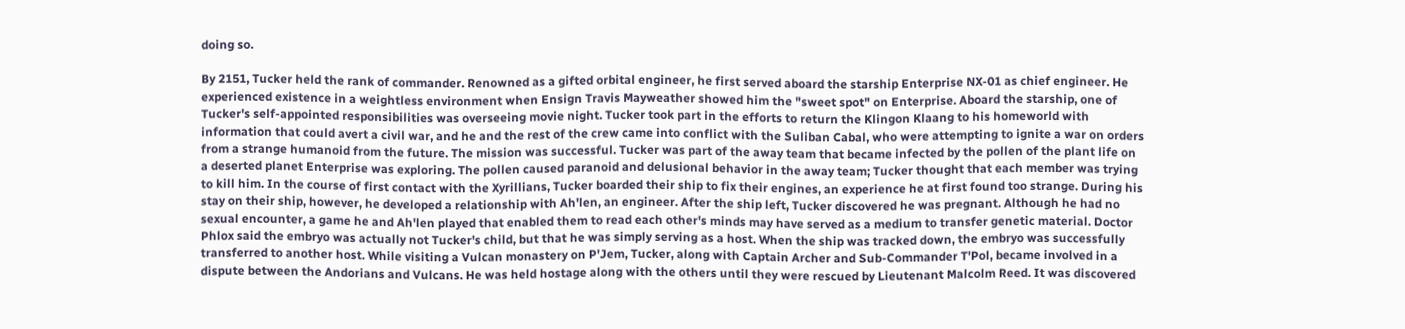doing so.

By 2151, Tucker held the rank of commander. Renowned as a gifted orbital engineer, he first served aboard the starship Enterprise NX-01 as chief engineer. He experienced existence in a weightless environment when Ensign Travis Mayweather showed him the "sweet spot" on Enterprise. Aboard the starship, one of Tucker's self-appointed responsibilities was overseeing movie night. Tucker took part in the efforts to return the Klingon Klaang to his homeworld with information that could avert a civil war, and he and the rest of the crew came into conflict with the Suliban Cabal, who were attempting to ignite a war on orders from a strange humanoid from the future. The mission was successful. Tucker was part of the away team that became infected by the pollen of the plant life on a deserted planet Enterprise was exploring. The pollen caused paranoid and delusional behavior in the away team; Tucker thought that each member was trying to kill him. In the course of first contact with the Xyrillians, Tucker boarded their ship to fix their engines, an experience he at first found too strange. During his stay on their ship, however, he developed a relationship with Ah'len, an engineer. After the ship left, Tucker discovered he was pregnant. Although he had no sexual encounter, a game he and Ah'len played that enabled them to read each other's minds may have served as a medium to transfer genetic material. Doctor Phlox said the embryo was actually not Tucker's child, but that he was simply serving as a host. When the ship was tracked down, the embryo was successfully transferred to another host. While visiting a Vulcan monastery on P'Jem, Tucker, along with Captain Archer and Sub-Commander T'Pol, became involved in a dispute between the Andorians and Vulcans. He was held hostage along with the others until they were rescued by Lieutenant Malcolm Reed. It was discovered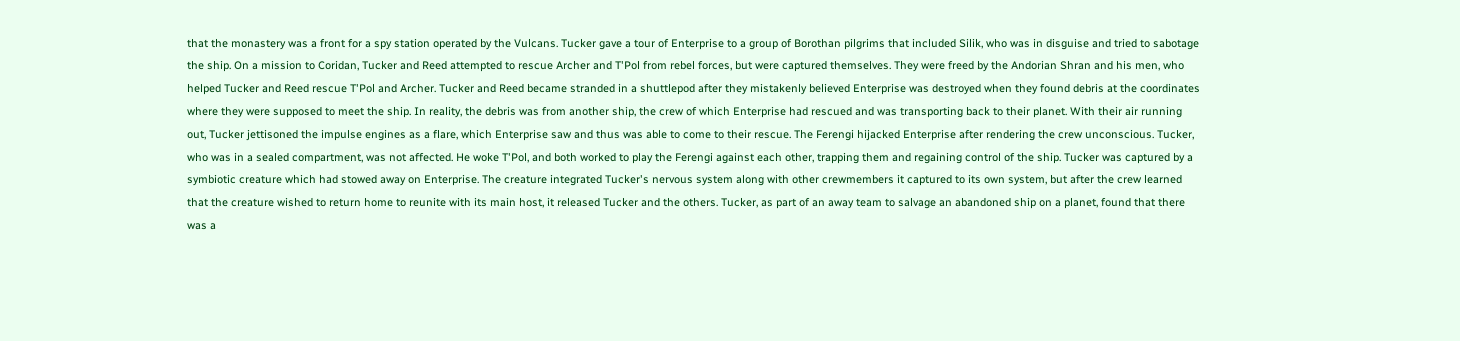that the monastery was a front for a spy station operated by the Vulcans. Tucker gave a tour of Enterprise to a group of Borothan pilgrims that included Silik, who was in disguise and tried to sabotage the ship. On a mission to Coridan, Tucker and Reed attempted to rescue Archer and T'Pol from rebel forces, but were captured themselves. They were freed by the Andorian Shran and his men, who helped Tucker and Reed rescue T'Pol and Archer. Tucker and Reed became stranded in a shuttlepod after they mistakenly believed Enterprise was destroyed when they found debris at the coordinates where they were supposed to meet the ship. In reality, the debris was from another ship, the crew of which Enterprise had rescued and was transporting back to their planet. With their air running out, Tucker jettisoned the impulse engines as a flare, which Enterprise saw and thus was able to come to their rescue. The Ferengi hijacked Enterprise after rendering the crew unconscious. Tucker, who was in a sealed compartment, was not affected. He woke T'Pol, and both worked to play the Ferengi against each other, trapping them and regaining control of the ship. Tucker was captured by a symbiotic creature which had stowed away on Enterprise. The creature integrated Tucker's nervous system along with other crewmembers it captured to its own system, but after the crew learned that the creature wished to return home to reunite with its main host, it released Tucker and the others. Tucker, as part of an away team to salvage an abandoned ship on a planet, found that there was a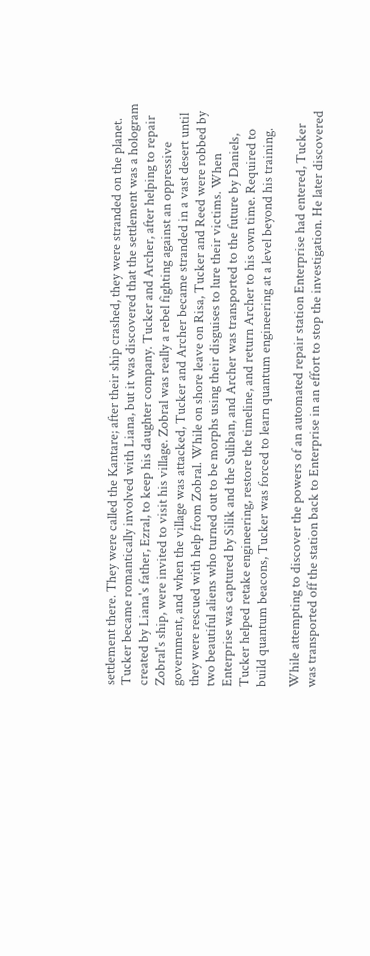settlement there. They were called the Kantare; after their ship crashed, they were stranded on the planet. Tucker became romantically involved with Liana, but it was discovered that the settlement was a hologram created by Liana's father, Ezral, to keep his daughter company. Tucker and Archer, after helping to repair Zobral's ship, were invited to visit his village. Zobral was really a rebel fighting against an oppressive government, and when the village was attacked, Tucker and Archer became stranded in a vast desert until they were rescued with help from Zobral. While on shore leave on Risa, Tucker and Reed were robbed by two beautiful aliens who turned out to be morphs using their disguises to lure their victims. When Enterprise was captured by Silik and the Suliban, and Archer was transported to the future by Daniels, Tucker helped retake engineering, restore the timeline, and return Archer to his own time. Required to build quantum beacons, Tucker was forced to learn quantum engineering at a level beyond his training.

While attempting to discover the powers of an automated repair station Enterprise had entered, Tucker was transported off the station back to Enterprise in an effort to stop the investigation. He later discovered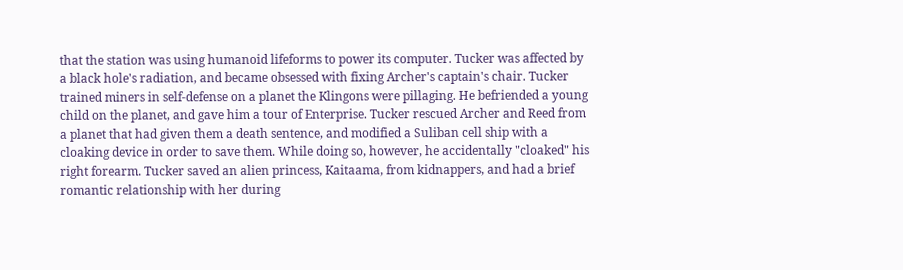that the station was using humanoid lifeforms to power its computer. Tucker was affected by a black hole's radiation, and became obsessed with fixing Archer's captain's chair. Tucker trained miners in self-defense on a planet the Klingons were pillaging. He befriended a young child on the planet, and gave him a tour of Enterprise. Tucker rescued Archer and Reed from a planet that had given them a death sentence, and modified a Suliban cell ship with a cloaking device in order to save them. While doing so, however, he accidentally "cloaked" his right forearm. Tucker saved an alien princess, Kaitaama, from kidnappers, and had a brief romantic relationship with her during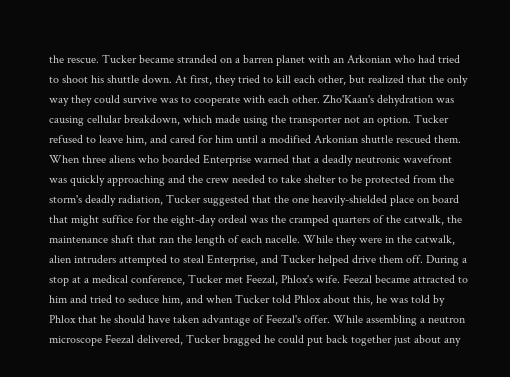the rescue. Tucker became stranded on a barren planet with an Arkonian who had tried to shoot his shuttle down. At first, they tried to kill each other, but realized that the only way they could survive was to cooperate with each other. Zho'Kaan's dehydration was causing cellular breakdown, which made using the transporter not an option. Tucker refused to leave him, and cared for him until a modified Arkonian shuttle rescued them. When three aliens who boarded Enterprise warned that a deadly neutronic wavefront was quickly approaching and the crew needed to take shelter to be protected from the storm's deadly radiation, Tucker suggested that the one heavily-shielded place on board that might suffice for the eight-day ordeal was the cramped quarters of the catwalk, the maintenance shaft that ran the length of each nacelle. While they were in the catwalk, alien intruders attempted to steal Enterprise, and Tucker helped drive them off. During a stop at a medical conference, Tucker met Feezal, Phlox's wife. Feezal became attracted to him and tried to seduce him, and when Tucker told Phlox about this, he was told by Phlox that he should have taken advantage of Feezal's offer. While assembling a neutron microscope Feezal delivered, Tucker bragged he could put back together just about any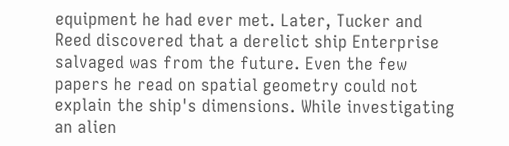equipment he had ever met. Later, Tucker and Reed discovered that a derelict ship Enterprise salvaged was from the future. Even the few papers he read on spatial geometry could not explain the ship's dimensions. While investigating an alien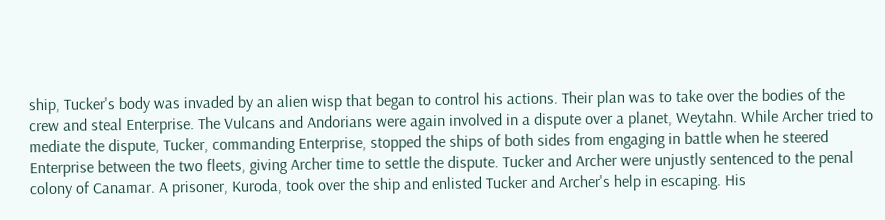ship, Tucker's body was invaded by an alien wisp that began to control his actions. Their plan was to take over the bodies of the crew and steal Enterprise. The Vulcans and Andorians were again involved in a dispute over a planet, Weytahn. While Archer tried to mediate the dispute, Tucker, commanding Enterprise, stopped the ships of both sides from engaging in battle when he steered Enterprise between the two fleets, giving Archer time to settle the dispute. Tucker and Archer were unjustly sentenced to the penal colony of Canamar. A prisoner, Kuroda, took over the ship and enlisted Tucker and Archer's help in escaping. His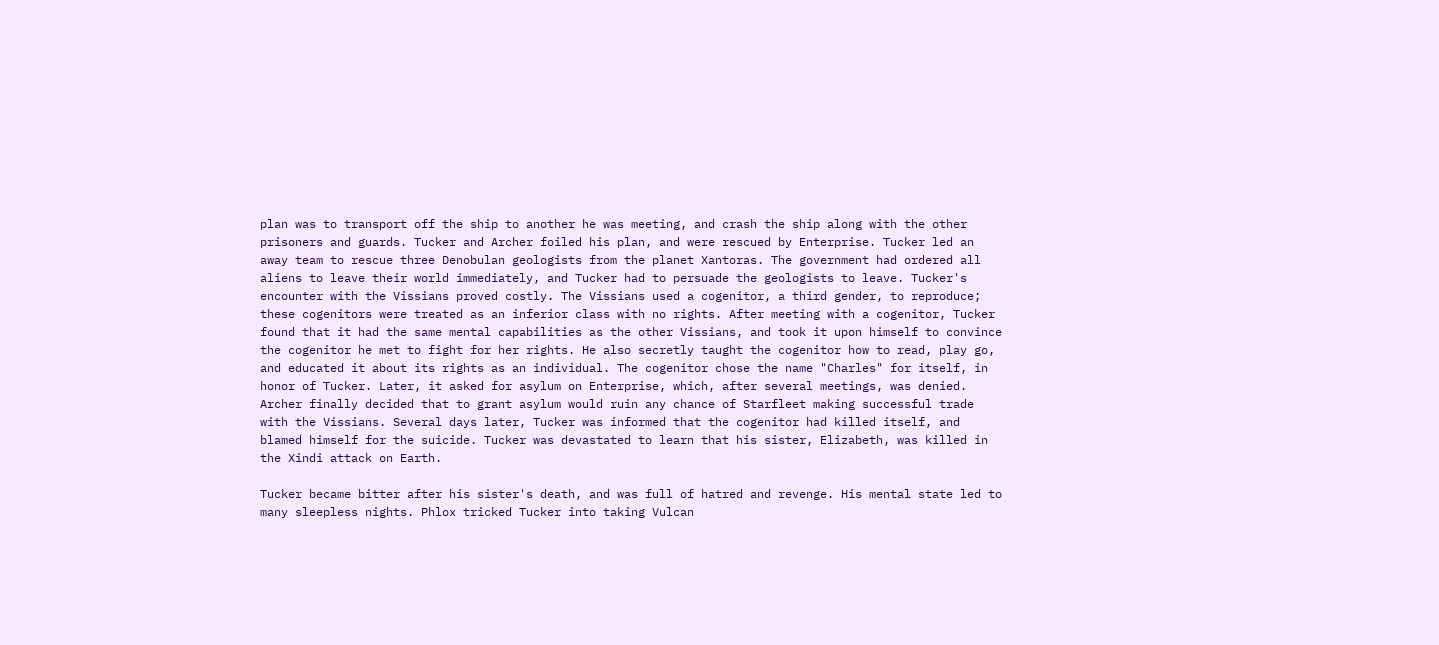plan was to transport off the ship to another he was meeting, and crash the ship along with the other prisoners and guards. Tucker and Archer foiled his plan, and were rescued by Enterprise. Tucker led an away team to rescue three Denobulan geologists from the planet Xantoras. The government had ordered all aliens to leave their world immediately, and Tucker had to persuade the geologists to leave. Tucker's encounter with the Vissians proved costly. The Vissians used a cogenitor, a third gender, to reproduce; these cogenitors were treated as an inferior class with no rights. After meeting with a cogenitor, Tucker found that it had the same mental capabilities as the other Vissians, and took it upon himself to convince the cogenitor he met to fight for her rights. He also secretly taught the cogenitor how to read, play go, and educated it about its rights as an individual. The cogenitor chose the name "Charles" for itself, in honor of Tucker. Later, it asked for asylum on Enterprise, which, after several meetings, was denied. Archer finally decided that to grant asylum would ruin any chance of Starfleet making successful trade with the Vissians. Several days later, Tucker was informed that the cogenitor had killed itself, and blamed himself for the suicide. Tucker was devastated to learn that his sister, Elizabeth, was killed in the Xindi attack on Earth.

Tucker became bitter after his sister's death, and was full of hatred and revenge. His mental state led to many sleepless nights. Phlox tricked Tucker into taking Vulcan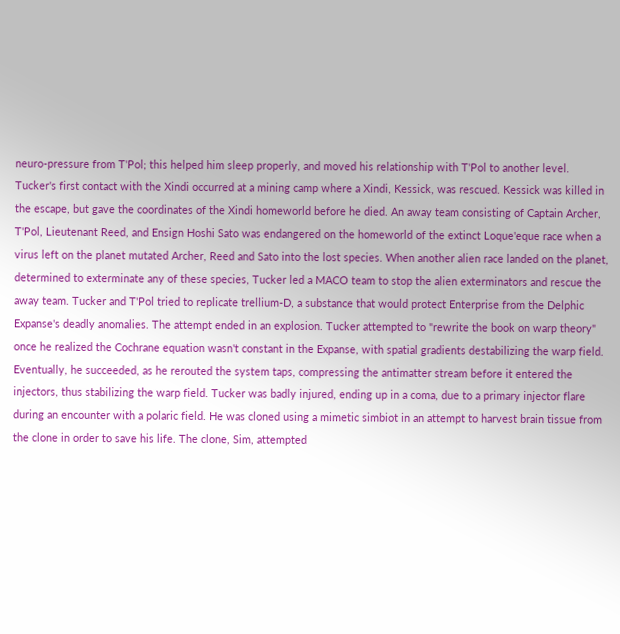neuro-pressure from T'Pol; this helped him sleep properly, and moved his relationship with T'Pol to another level. Tucker's first contact with the Xindi occurred at a mining camp where a Xindi, Kessick, was rescued. Kessick was killed in the escape, but gave the coordinates of the Xindi homeworld before he died. An away team consisting of Captain Archer, T'Pol, Lieutenant Reed, and Ensign Hoshi Sato was endangered on the homeworld of the extinct Loque'eque race when a virus left on the planet mutated Archer, Reed and Sato into the lost species. When another alien race landed on the planet, determined to exterminate any of these species, Tucker led a MACO team to stop the alien exterminators and rescue the away team. Tucker and T'Pol tried to replicate trellium-D, a substance that would protect Enterprise from the Delphic Expanse's deadly anomalies. The attempt ended in an explosion. Tucker attempted to "rewrite the book on warp theory" once he realized the Cochrane equation wasn't constant in the Expanse, with spatial gradients destabilizing the warp field. Eventually, he succeeded, as he rerouted the system taps, compressing the antimatter stream before it entered the injectors, thus stabilizing the warp field. Tucker was badly injured, ending up in a coma, due to a primary injector flare during an encounter with a polaric field. He was cloned using a mimetic simbiot in an attempt to harvest brain tissue from the clone in order to save his life. The clone, Sim, attempted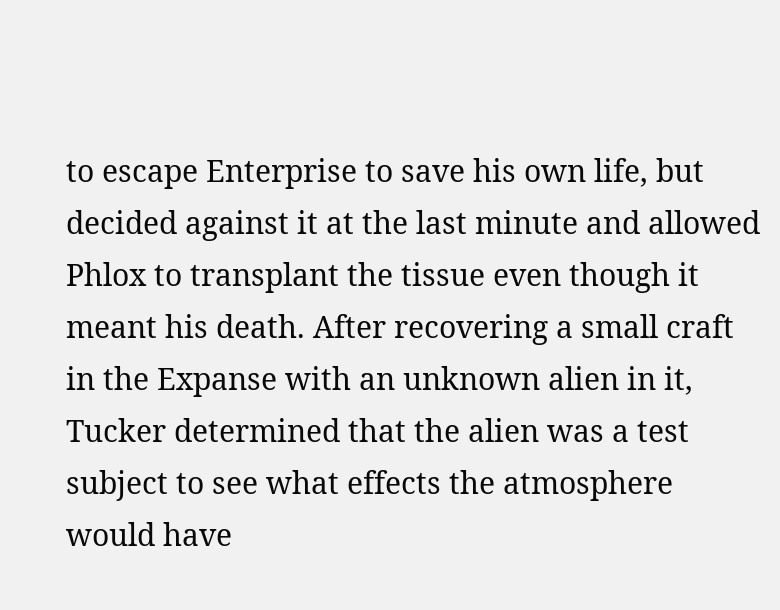to escape Enterprise to save his own life, but decided against it at the last minute and allowed Phlox to transplant the tissue even though it meant his death. After recovering a small craft in the Expanse with an unknown alien in it, Tucker determined that the alien was a test subject to see what effects the atmosphere would have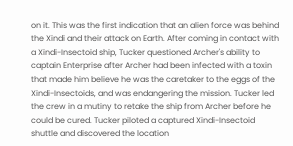on it. This was the first indication that an alien force was behind the Xindi and their attack on Earth. After coming in contact with a Xindi-Insectoid ship, Tucker questioned Archer's ability to captain Enterprise after Archer had been infected with a toxin that made him believe he was the caretaker to the eggs of the Xindi-Insectoids, and was endangering the mission. Tucker led the crew in a mutiny to retake the ship from Archer before he could be cured. Tucker piloted a captured Xindi-Insectoid shuttle and discovered the location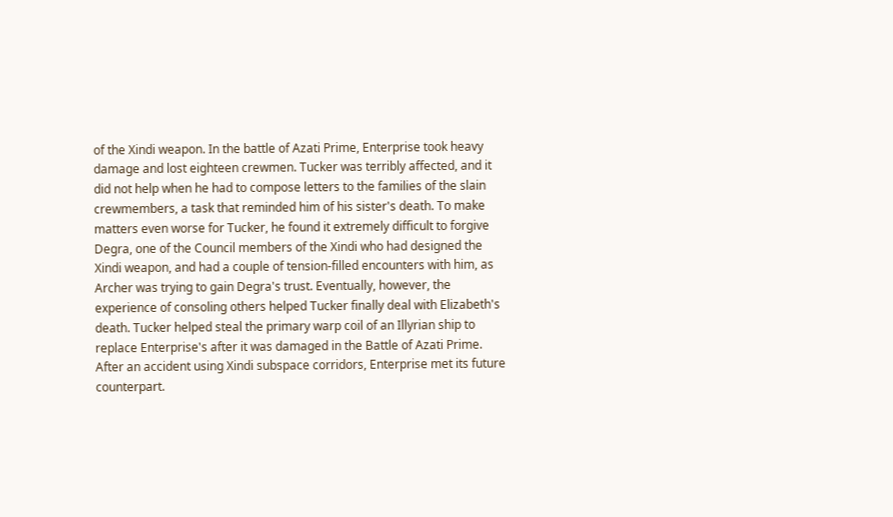of the Xindi weapon. In the battle of Azati Prime, Enterprise took heavy damage and lost eighteen crewmen. Tucker was terribly affected, and it did not help when he had to compose letters to the families of the slain crewmembers, a task that reminded him of his sister's death. To make matters even worse for Tucker, he found it extremely difficult to forgive Degra, one of the Council members of the Xindi who had designed the Xindi weapon, and had a couple of tension-filled encounters with him, as Archer was trying to gain Degra's trust. Eventually, however, the experience of consoling others helped Tucker finally deal with Elizabeth's death. Tucker helped steal the primary warp coil of an Illyrian ship to replace Enterprise's after it was damaged in the Battle of Azati Prime. After an accident using Xindi subspace corridors, Enterprise met its future counterpart.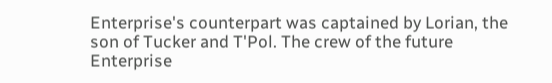Enterprise's counterpart was captained by Lorian, the son of Tucker and T'Pol. The crew of the future Enterprise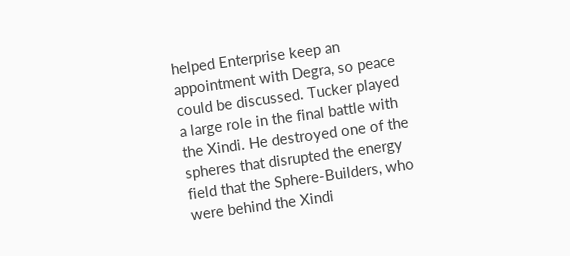helped Enterprise keep an appointment with Degra, so peace could be discussed. Tucker played a large role in the final battle with the Xindi. He destroyed one of the spheres that disrupted the energy field that the Sphere-Builders, who were behind the Xindi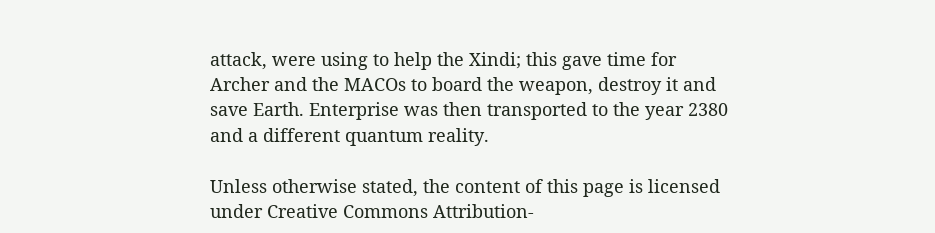attack, were using to help the Xindi; this gave time for Archer and the MACOs to board the weapon, destroy it and save Earth. Enterprise was then transported to the year 2380 and a different quantum reality.

Unless otherwise stated, the content of this page is licensed under Creative Commons Attribution-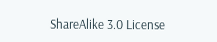ShareAlike 3.0 License